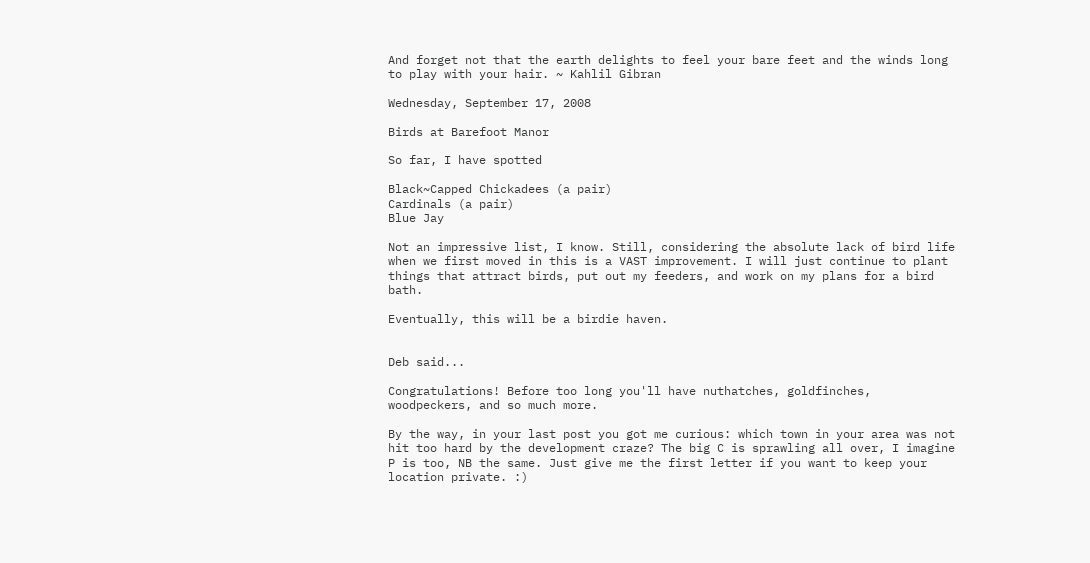And forget not that the earth delights to feel your bare feet and the winds long to play with your hair. ~ Kahlil Gibran

Wednesday, September 17, 2008

Birds at Barefoot Manor

So far, I have spotted

Black~Capped Chickadees (a pair)
Cardinals (a pair)
Blue Jay

Not an impressive list, I know. Still, considering the absolute lack of bird life when we first moved in this is a VAST improvement. I will just continue to plant things that attract birds, put out my feeders, and work on my plans for a bird bath.

Eventually, this will be a birdie haven.


Deb said...

Congratulations! Before too long you'll have nuthatches, goldfinches, woodpeckers, and so much more.

By the way, in your last post you got me curious: which town in your area was not hit too hard by the development craze? The big C is sprawling all over, I imagine P is too, NB the same. Just give me the first letter if you want to keep your location private. :)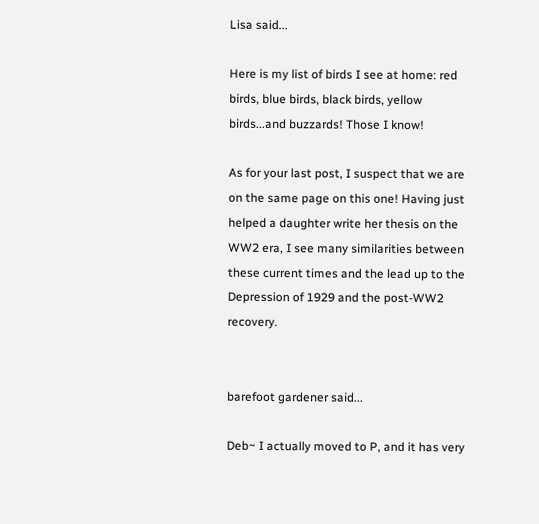Lisa said...

Here is my list of birds I see at home: red birds, blue birds, black birds, yellow birds...and buzzards! Those I know!

As for your last post, I suspect that we are on the same page on this one! Having just helped a daughter write her thesis on the WW2 era, I see many similarities between these current times and the lead up to the Depression of 1929 and the post-WW2 recovery.


barefoot gardener said...

Deb~ I actually moved to P, and it has very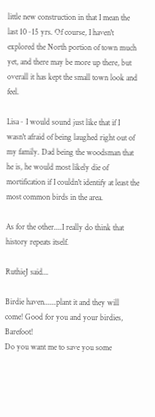little new construction in that I mean the last 10~15 yrs. Of course, I haven't explored the North portion of town much yet, and there may be more up there, but overall it has kept the small town look and feel.

Lisa~ I would sound just like that if I wasn't afraid of being laughed right out of my family. Dad being the woodsman that he is, he would most likely die of mortification if I couldn't identify at least the most common birds in the area.

As for the other....I really do think that history repeats itself.

RuthieJ said...

Birdie haven......plant it and they will come! Good for you and your birdies, Barefoot!
Do you want me to save you some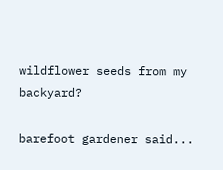wildflower seeds from my backyard?

barefoot gardener said...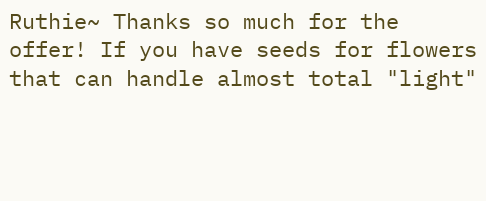Ruthie~ Thanks so much for the offer! If you have seeds for flowers that can handle almost total "light"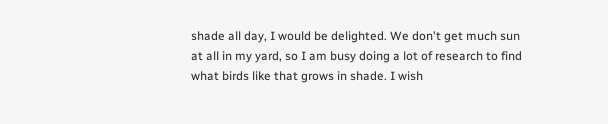shade all day, I would be delighted. We don't get much sun at all in my yard, so I am busy doing a lot of research to find what birds like that grows in shade. I wish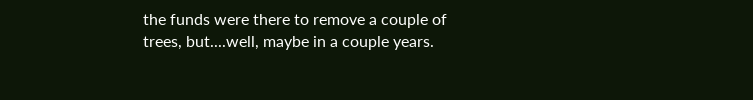the funds were there to remove a couple of trees, but....well, maybe in a couple years.